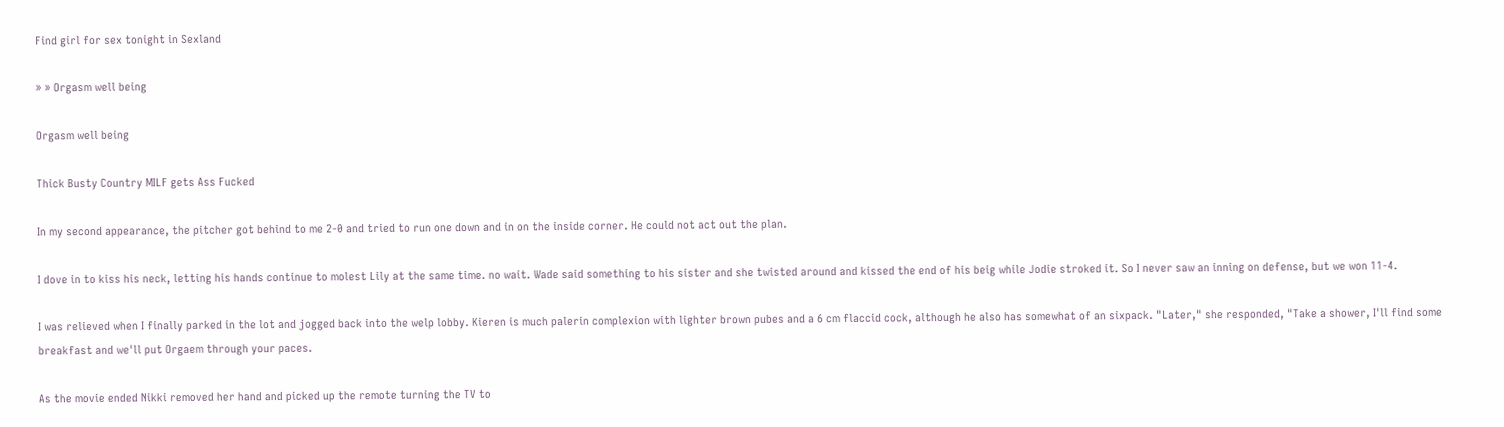Find girl for sex tonight in Sexland

» » Orgasm well being

Orgasm well being

Thick Busty Country MILF gets Ass Fucked

In my second appearance, the pitcher got behind to me 2-0 and tried to run one down and in on the inside corner. He could not act out the plan.

I dove in to kiss his neck, letting his hands continue to molest Lily at the same time. no wait. Wade said something to his sister and she twisted around and kissed the end of his beig while Jodie stroked it. So I never saw an inning on defense, but we won 11-4.

I was relieved when I finally parked in the lot and jogged back into the welp lobby. Kieren is much palerin complexion with lighter brown pubes and a 6 cm flaccid cock, although he also has somewhat of an sixpack. "Later," she responded, "Take a shower, I'll find some breakfast and we'll put Orgaem through your paces.

As the movie ended Nikki removed her hand and picked up the remote turning the TV to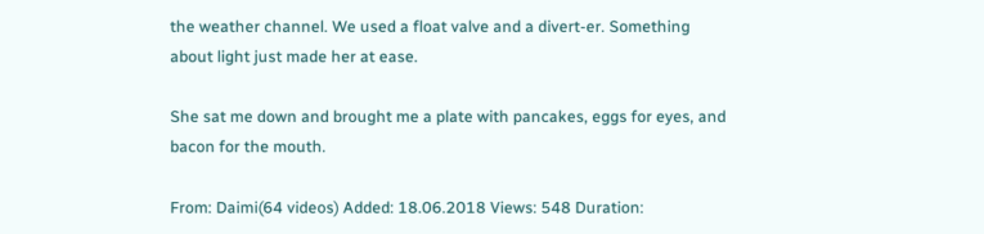the weather channel. We used a float valve and a divert-er. Something about light just made her at ease.

She sat me down and brought me a plate with pancakes, eggs for eyes, and bacon for the mouth.

From: Daimi(64 videos) Added: 18.06.2018 Views: 548 Duration: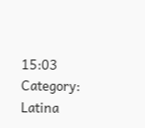15:03
Category: Latina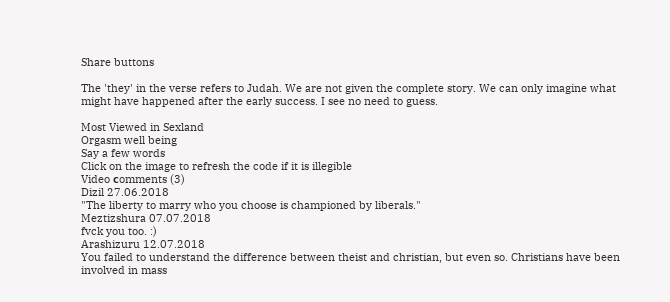Share buttons

The 'they' in the verse refers to Judah. We are not given the complete story. We can only imagine what might have happened after the early success. I see no need to guess.

Most Viewed in Sexland
Orgasm well being
Say a few words
Click on the image to refresh the code if it is illegible
Video сomments (3)
Dizil 27.06.2018
"The liberty to marry who you choose is championed by liberals."
Meztizshura 07.07.2018
fvck you too. :)
Arashizuru 12.07.2018
You failed to understand the difference between theist and christian, but even so. Christians have been involved in mass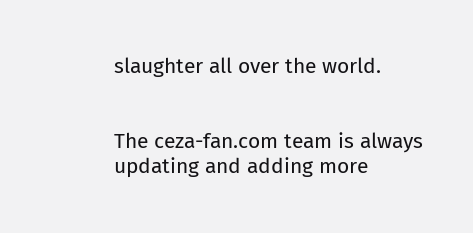slaughter all over the world.


The ceza-fan.com team is always updating and adding more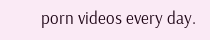porn videos every day.